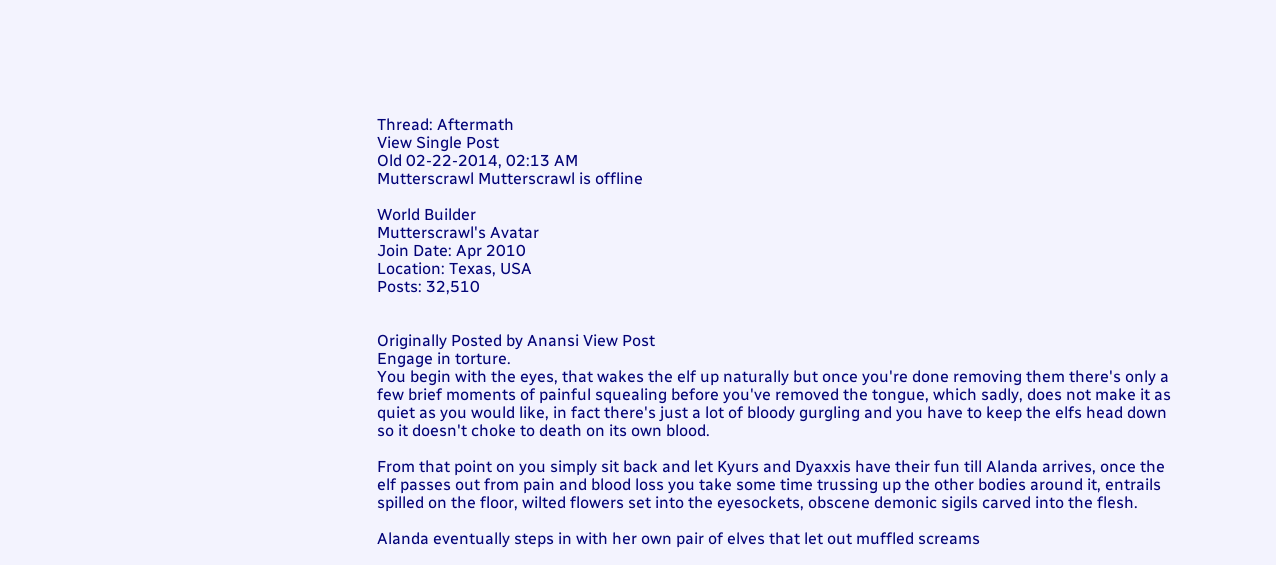Thread: Aftermath
View Single Post
Old 02-22-2014, 02:13 AM
Mutterscrawl Mutterscrawl is offline

World Builder
Mutterscrawl's Avatar
Join Date: Apr 2010
Location: Texas, USA
Posts: 32,510


Originally Posted by Anansi View Post
Engage in torture.
You begin with the eyes, that wakes the elf up naturally but once you're done removing them there's only a few brief moments of painful squealing before you've removed the tongue, which sadly, does not make it as quiet as you would like, in fact there's just a lot of bloody gurgling and you have to keep the elfs head down so it doesn't choke to death on its own blood.

From that point on you simply sit back and let Kyurs and Dyaxxis have their fun till Alanda arrives, once the elf passes out from pain and blood loss you take some time trussing up the other bodies around it, entrails spilled on the floor, wilted flowers set into the eyesockets, obscene demonic sigils carved into the flesh.

Alanda eventually steps in with her own pair of elves that let out muffled screams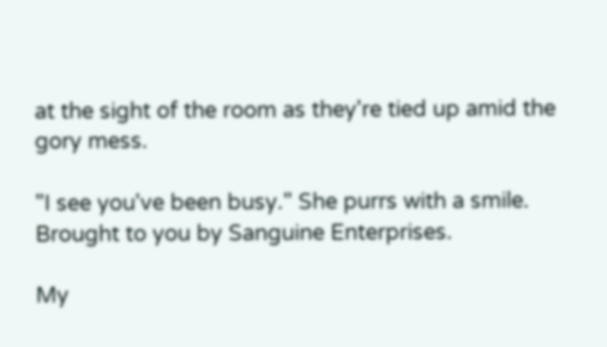at the sight of the room as they're tied up amid the gory mess.

"I see you've been busy." She purrs with a smile.
Brought to you by Sanguine Enterprises.

My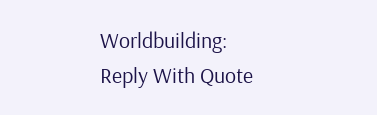Worldbuilding:
Reply With Quote